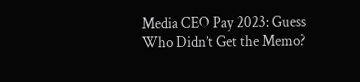Media CEO Pay 2023: Guess Who Didn’t Get the Memo?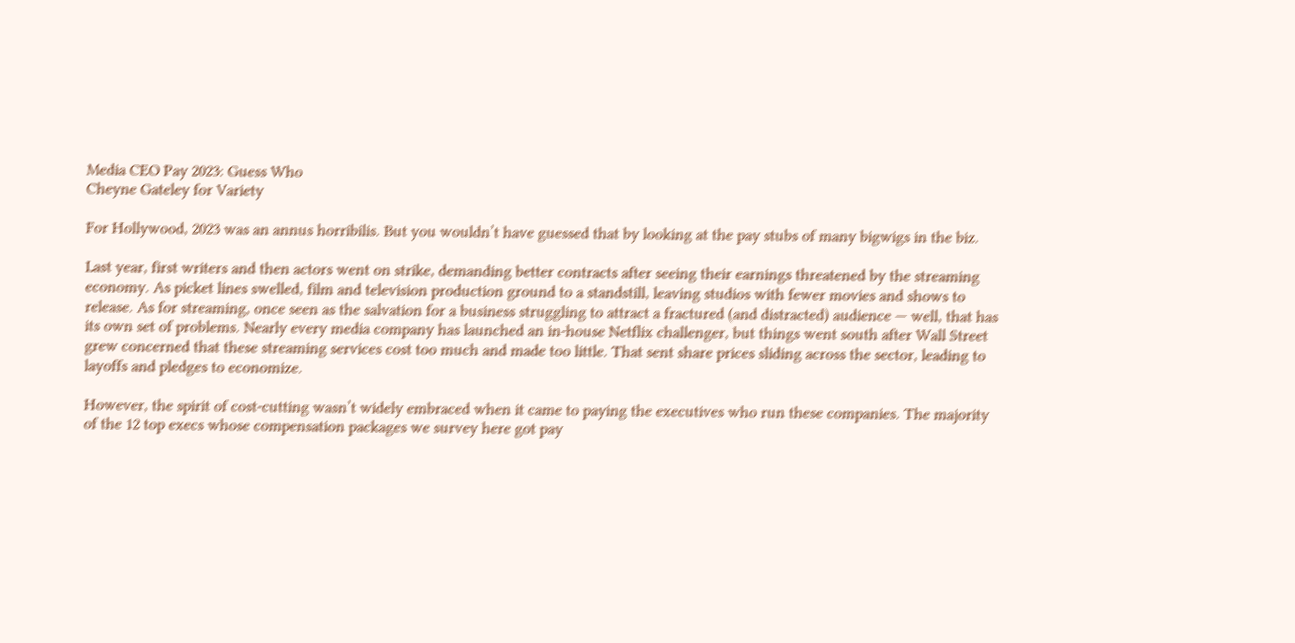Media CEO Pay 2023: Guess Who
Cheyne Gateley for Variety

For Hollywood, 2023 was an annus horribilis. But you wouldn’t have guessed that by looking at the pay stubs of many bigwigs in the biz.

Last year, first writers and then actors went on strike, demanding better contracts after seeing their earnings threatened by the streaming economy. As picket lines swelled, film and television production ground to a standstill, leaving studios with fewer movies and shows to release. As for streaming, once seen as the salvation for a business struggling to attract a fractured (and distracted) audience — well, that has its own set of problems. Nearly every media company has launched an in-house Netflix challenger, but things went south after Wall Street grew concerned that these streaming services cost too much and made too little. That sent share prices sliding across the sector, leading to layoffs and pledges to economize.

However, the spirit of cost-cutting wasn’t widely embraced when it came to paying the executives who run these companies. The majority of the 12 top execs whose compensation packages we survey here got pay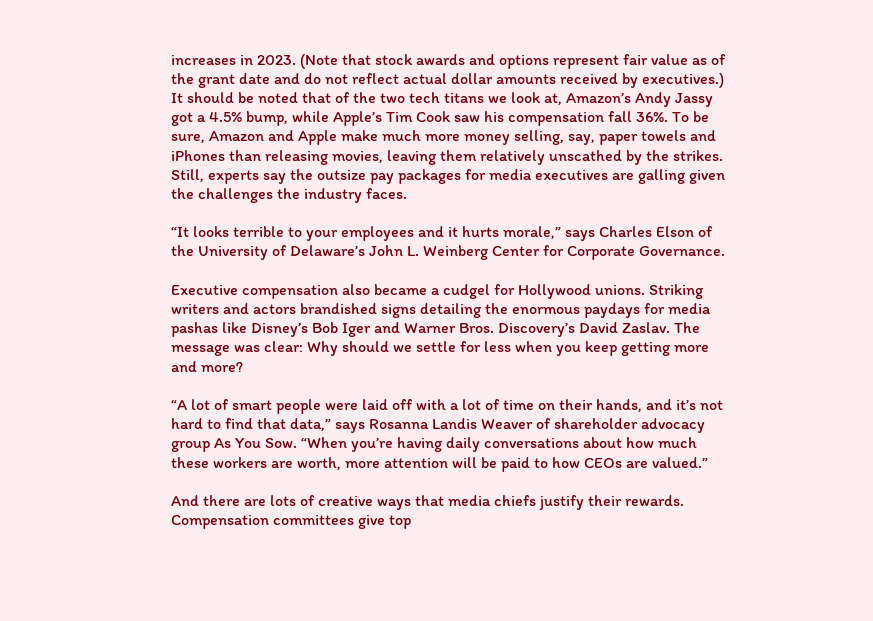increases in 2023. (Note that stock awards and options represent fair value as of the grant date and do not reflect actual dollar amounts received by executives.) It should be noted that of the two tech titans we look at, Amazon’s Andy Jassy got a 4.5% bump, while Apple’s Tim Cook saw his compensation fall 36%. To be sure, Amazon and Apple make much more money selling, say, paper towels and iPhones than releasing movies, leaving them relatively unscathed by the strikes. Still, experts say the outsize pay packages for media executives are galling given the challenges the industry faces.

“It looks terrible to your employees and it hurts morale,” says Charles Elson of the University of Delaware’s John L. Weinberg Center for Corporate Governance.

Executive compensation also became a cudgel for Hollywood unions. Striking writers and actors brandished signs detailing the enormous paydays for media pashas like Disney’s Bob Iger and Warner Bros. Discovery’s David Zaslav. The message was clear: Why should we settle for less when you keep getting more and more?

“A lot of smart people were laid off with a lot of time on their hands, and it’s not hard to find that data,” says Rosanna Landis Weaver of shareholder advocacy group As You Sow. “When you’re having daily conversations about how much these workers are worth, more attention will be paid to how CEOs are valued.”

And there are lots of creative ways that media chiefs justify their rewards. Compensation committees give top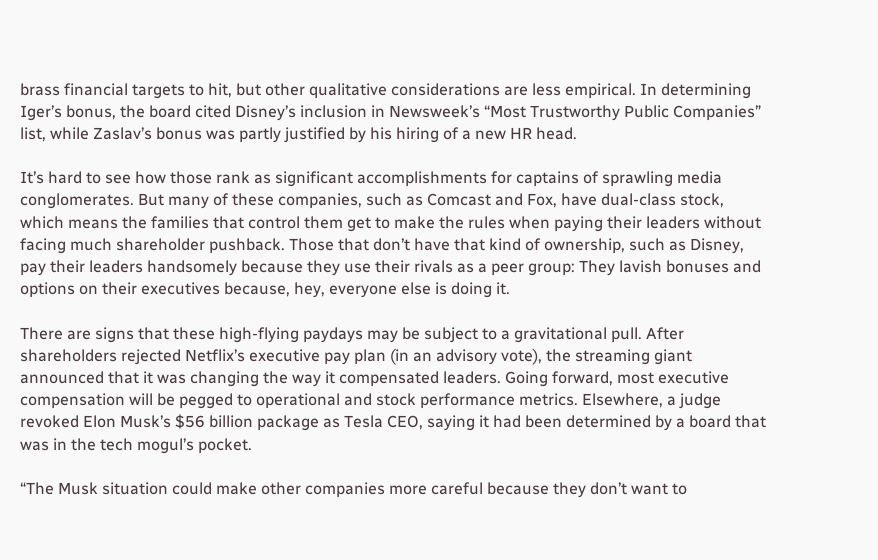brass financial targets to hit, but other qualitative considerations are less empirical. In determining Iger’s bonus, the board cited Disney’s inclusion in Newsweek’s “Most Trustworthy Public Companies” list, while Zaslav’s bonus was partly justified by his hiring of a new HR head.

It’s hard to see how those rank as significant accomplishments for captains of sprawling media conglomerates. But many of these companies, such as Comcast and Fox, have dual-class stock, which means the families that control them get to make the rules when paying their leaders without facing much shareholder pushback. Those that don’t have that kind of ownership, such as Disney, pay their leaders handsomely because they use their rivals as a peer group: They lavish bonuses and options on their executives because, hey, everyone else is doing it.

There are signs that these high-flying paydays may be subject to a gravitational pull. After shareholders rejected Netflix’s executive pay plan (in an advisory vote), the streaming giant announced that it was changing the way it compensated leaders. Going forward, most executive compensation will be pegged to operational and stock performance metrics. Elsewhere, a judge revoked Elon Musk’s $56 billion package as Tesla CEO, saying it had been determined by a board that was in the tech mogul’s pocket.

“The Musk situation could make other companies more careful because they don’t want to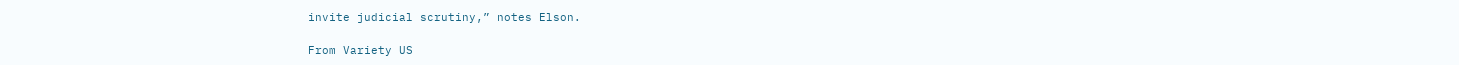invite judicial scrutiny,” notes Elson.

From Variety US